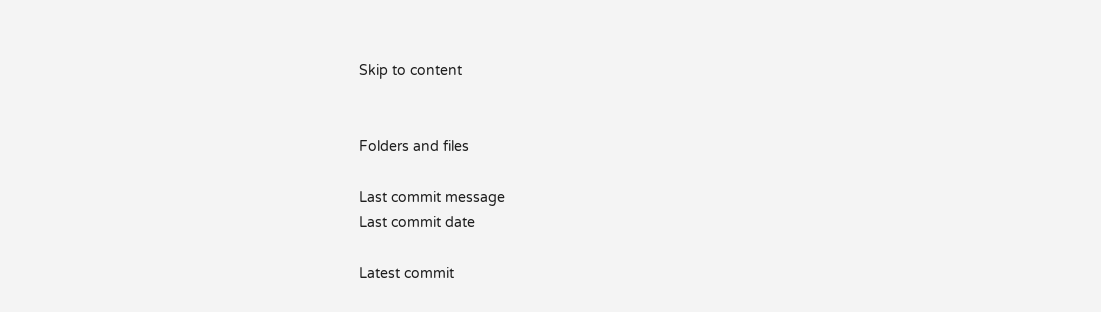Skip to content


Folders and files

Last commit message
Last commit date

Latest commit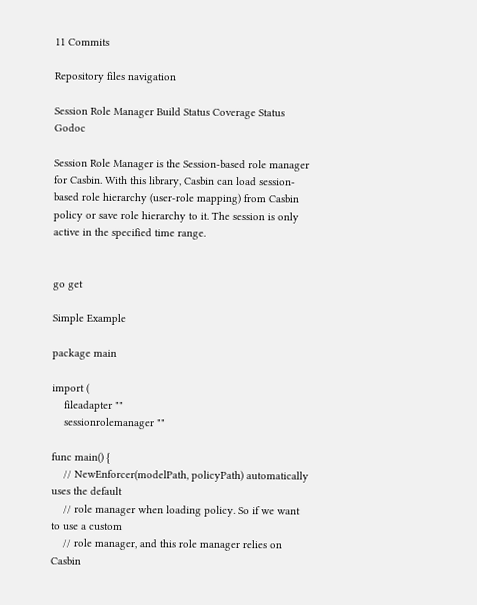11 Commits

Repository files navigation

Session Role Manager Build Status Coverage Status Godoc

Session Role Manager is the Session-based role manager for Casbin. With this library, Casbin can load session-based role hierarchy (user-role mapping) from Casbin policy or save role hierarchy to it. The session is only active in the specified time range.


go get

Simple Example

package main

import (
    fileadapter ""
    sessionrolemanager ""

func main() {
    // NewEnforcer(modelPath, policyPath) automatically uses the default
    // role manager when loading policy. So if we want to use a custom
    // role manager, and this role manager relies on Casbin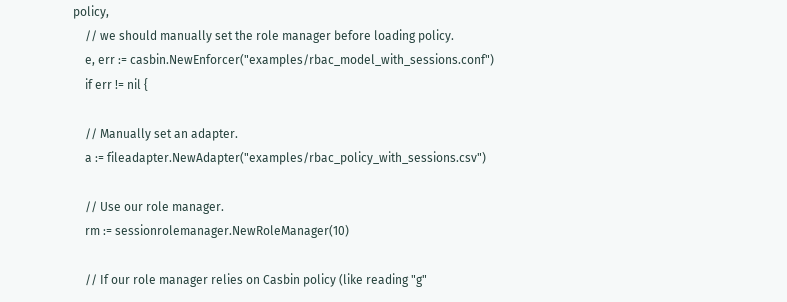policy,
    // we should manually set the role manager before loading policy.
    e, err := casbin.NewEnforcer("examples/rbac_model_with_sessions.conf")
    if err != nil {

    // Manually set an adapter.
    a := fileadapter.NewAdapter("examples/rbac_policy_with_sessions.csv")

    // Use our role manager.
    rm := sessionrolemanager.NewRoleManager(10)

    // If our role manager relies on Casbin policy (like reading "g"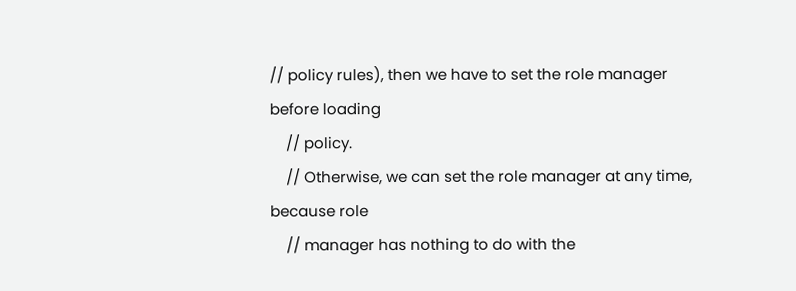// policy rules), then we have to set the role manager before loading
    // policy.
    // Otherwise, we can set the role manager at any time, because role
    // manager has nothing to do with the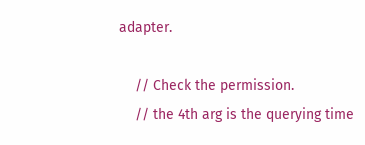adapter.

    // Check the permission.
    // the 4th arg is the querying time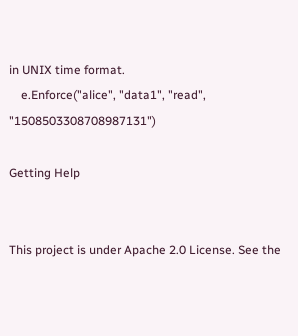in UNIX time format.
    e.Enforce("alice", "data1", "read", "1508503308708987131")

Getting Help


This project is under Apache 2.0 License. See the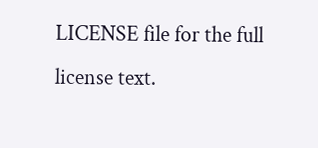LICENSE file for the full license text.